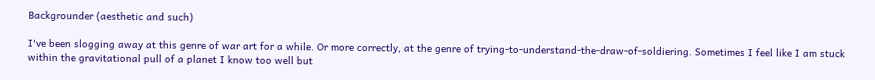Backgrounder (aesthetic and such)

I've been slogging away at this genre of war art for a while. Or more correctly, at the genre of trying-to-understand-the-draw-of-soldiering. Sometimes I feel like I am stuck within the gravitational pull of a planet I know too well but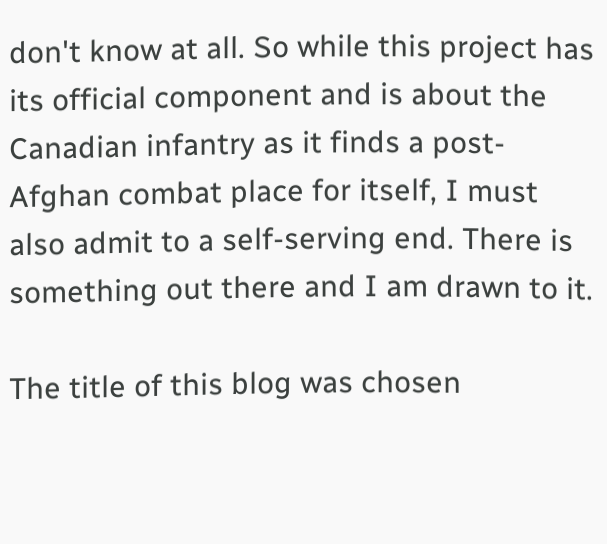don't know at all. So while this project has its official component and is about the Canadian infantry as it finds a post-Afghan combat place for itself, I must also admit to a self-serving end. There is something out there and I am drawn to it.

The title of this blog was chosen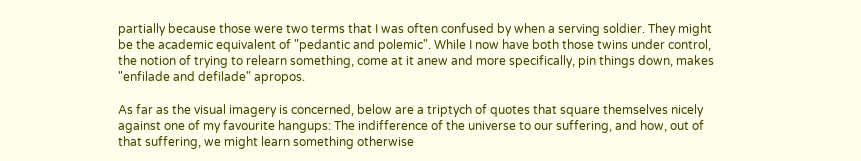partially because those were two terms that I was often confused by when a serving soldier. They might be the academic equivalent of "pedantic and polemic". While I now have both those twins under control, the notion of trying to relearn something, come at it anew and more specifically, pin things down, makes "enfilade and defilade" apropos.

As far as the visual imagery is concerned, below are a triptych of quotes that square themselves nicely against one of my favourite hangups: The indifference of the universe to our suffering, and how, out of that suffering, we might learn something otherwise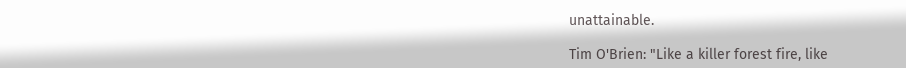unattainable.

Tim O'Brien: "Like a killer forest fire, like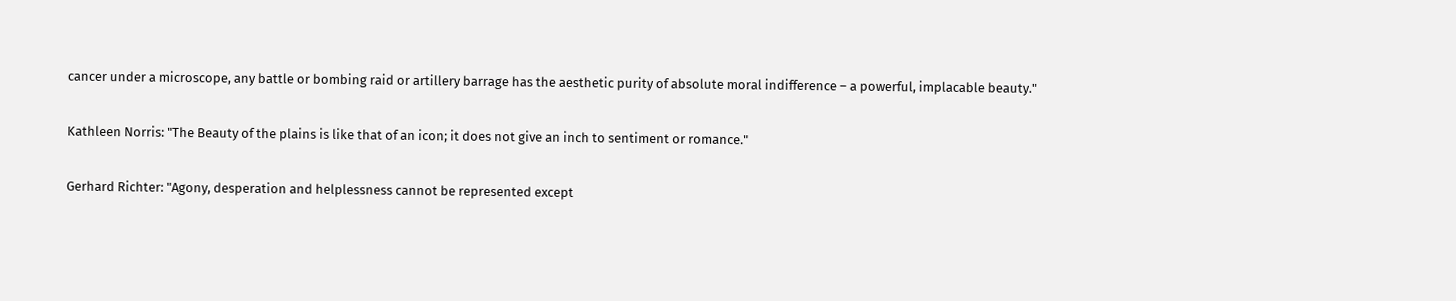cancer under a microscope, any battle or bombing raid or artillery barrage has the aesthetic purity of absolute moral indifference – a powerful, implacable beauty."

Kathleen Norris: "The Beauty of the plains is like that of an icon; it does not give an inch to sentiment or romance."

Gerhard Richter: "Agony, desperation and helplessness cannot be represented except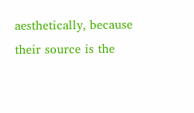aesthetically, because their source is the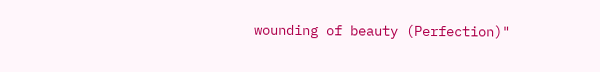wounding of beauty (Perfection)"